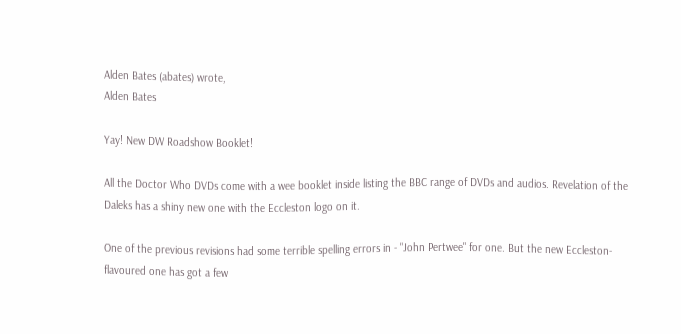Alden Bates (abates) wrote,
Alden Bates

Yay! New DW Roadshow Booklet!

All the Doctor Who DVDs come with a wee booklet inside listing the BBC range of DVDs and audios. Revelation of the Daleks has a shiny new one with the Eccleston logo on it.

One of the previous revisions had some terrible spelling errors in - "John Pertwee" for one. But the new Eccleston-flavoured one has got a few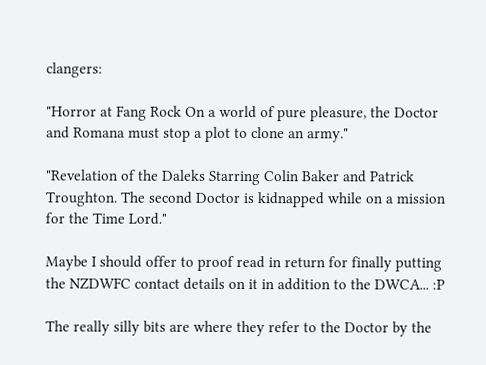clangers:

"Horror at Fang Rock On a world of pure pleasure, the Doctor and Romana must stop a plot to clone an army."

"Revelation of the Daleks Starring Colin Baker and Patrick Troughton. The second Doctor is kidnapped while on a mission for the Time Lord."

Maybe I should offer to proof read in return for finally putting the NZDWFC contact details on it in addition to the DWCA... :P

The really silly bits are where they refer to the Doctor by the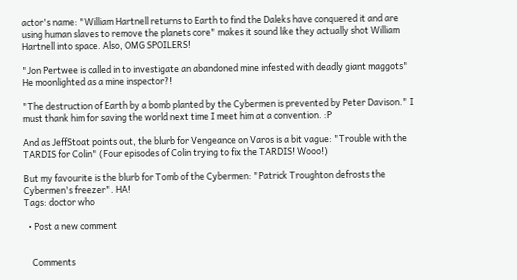actor's name: "William Hartnell returns to Earth to find the Daleks have conquered it and are using human slaves to remove the planets core" makes it sound like they actually shot William Hartnell into space. Also, OMG SPOILERS!

"Jon Pertwee is called in to investigate an abandoned mine infested with deadly giant maggots" He moonlighted as a mine inspector?!

"The destruction of Earth by a bomb planted by the Cybermen is prevented by Peter Davison." I must thank him for saving the world next time I meet him at a convention. :P

And as JeffStoat points out, the blurb for Vengeance on Varos is a bit vague: "Trouble with the TARDIS for Colin" (Four episodes of Colin trying to fix the TARDIS! Wooo!)

But my favourite is the blurb for Tomb of the Cybermen: "Patrick Troughton defrosts the Cybermen's freezer". HA!
Tags: doctor who

  • Post a new comment


    Comments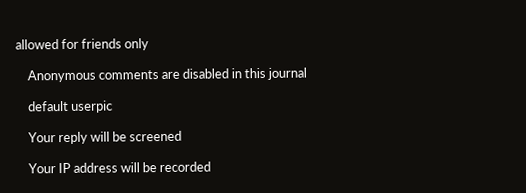allowed for friends only

    Anonymous comments are disabled in this journal

    default userpic

    Your reply will be screened

    Your IP address will be recorded